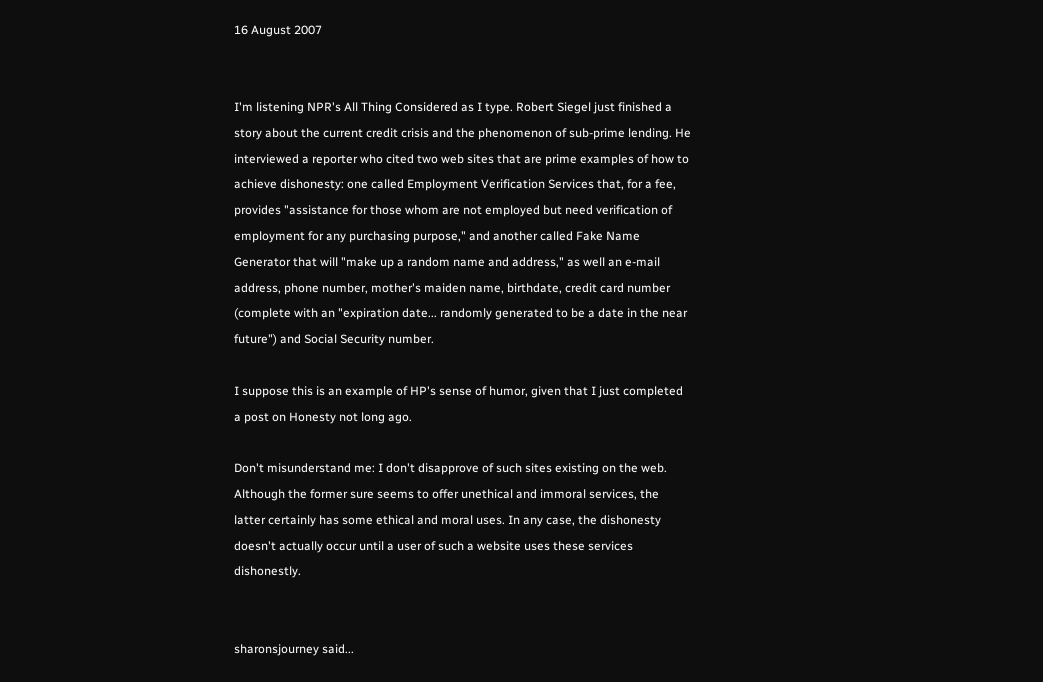16 August 2007


I'm listening NPR's All Thing Considered as I type. Robert Siegel just finished a story about the current credit crisis and the phenomenon of sub-prime lending. He interviewed a reporter who cited two web sites that are prime examples of how to achieve dishonesty: one called Employment Verification Services that, for a fee, provides "assistance for those whom are not employed but need verification of employment for any purchasing purpose," and another called Fake Name Generator that will "make up a random name and address," as well an e-mail address, phone number, mother's maiden name, birthdate, credit card number (complete with an "expiration date... randomly generated to be a date in the near future") and Social Security number.

I suppose this is an example of HP's sense of humor, given that I just completed a post on Honesty not long ago.

Don't misunderstand me: I don't disapprove of such sites existing on the web. Although the former sure seems to offer unethical and immoral services, the latter certainly has some ethical and moral uses. In any case, the dishonesty doesn't actually occur until a user of such a website uses these services dishonestly.


sharonsjourney said...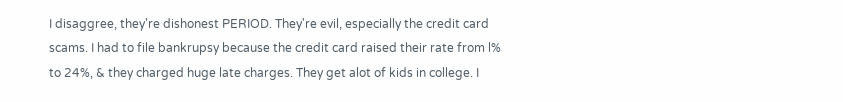I disaggree, they're dishonest PERIOD. They're evil, especially the credit card scams. I had to file bankrupsy because the credit card raised their rate from l% to 24%, & they charged huge late charges. They get alot of kids in college. I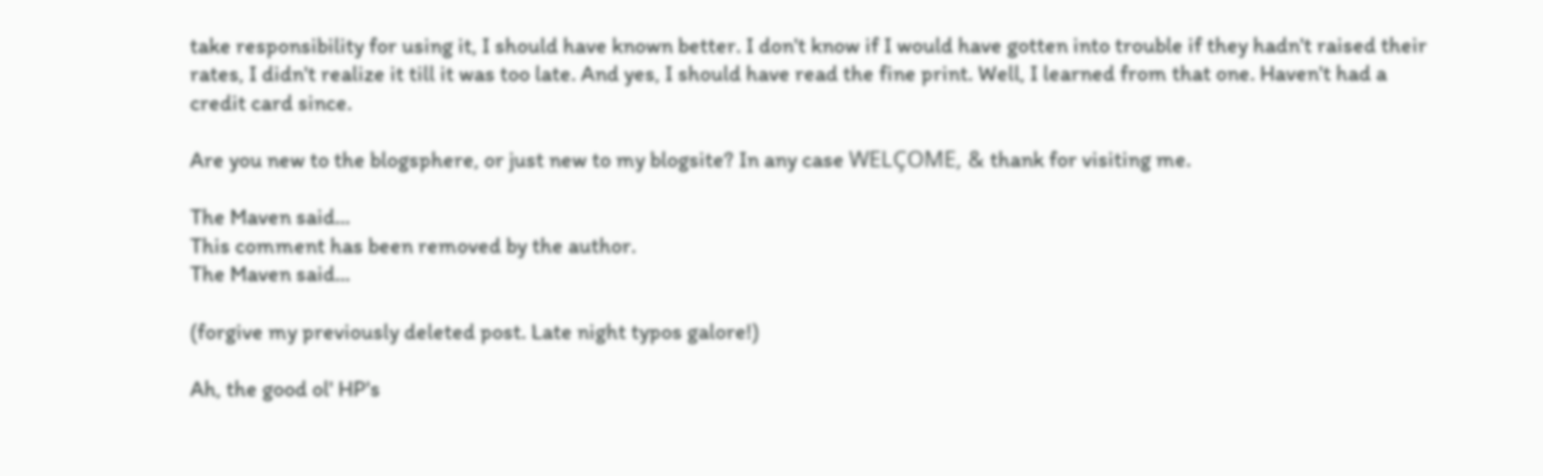take responsibility for using it, I should have known better. I don't know if I would have gotten into trouble if they hadn't raised their rates, I didn't realize it till it was too late. And yes, I should have read the fine print. Well, I learned from that one. Haven't had a credit card since.

Are you new to the blogsphere, or just new to my blogsite? In any case WELÇOME, & thank for visiting me.

The Maven said...
This comment has been removed by the author.
The Maven said...

(forgive my previously deleted post. Late night typos galore!)

Ah, the good ol' HP's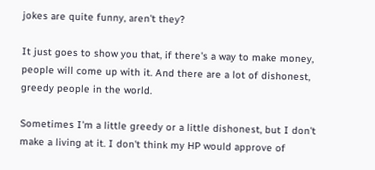jokes are quite funny, aren't they?

It just goes to show you that, if there's a way to make money, people will come up with it. And there are a lot of dishonest, greedy people in the world.

Sometimes I'm a little greedy or a little dishonest, but I don't make a living at it. I don't think my HP would approve of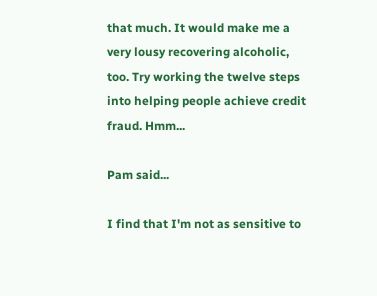that much. It would make me a very lousy recovering alcoholic, too. Try working the twelve steps into helping people achieve credit fraud. Hmm...

Pam said...

I find that I'm not as sensitive to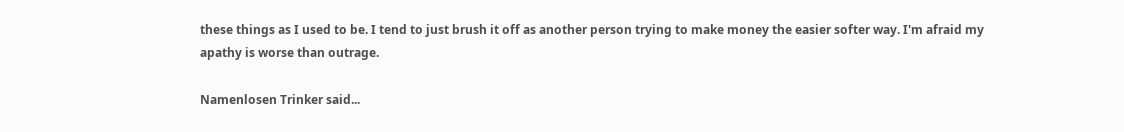these things as I used to be. I tend to just brush it off as another person trying to make money the easier softer way. I'm afraid my apathy is worse than outrage.

Namenlosen Trinker said...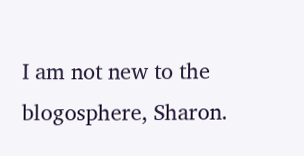I am not new to the blogosphere, Sharon.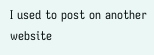I used to post on another website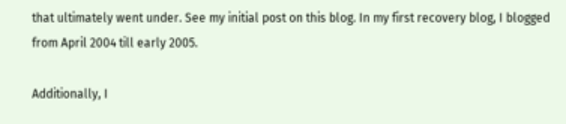that ultimately went under. See my initial post on this blog. In my first recovery blog, I blogged from April 2004 till early 2005.

Additionally, I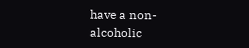have a non-alcoholic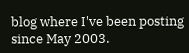blog where I've been posting since May 2003.